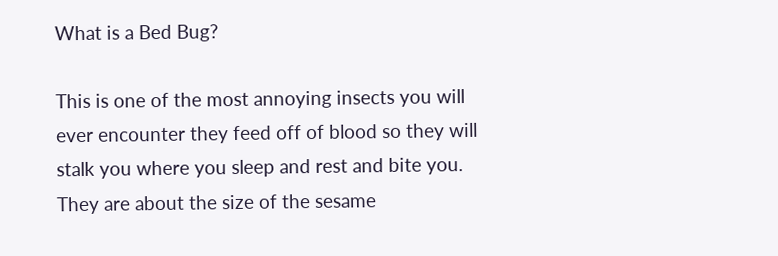What is a Bed Bug?

This is one of the most annoying insects you will ever encounter they feed off of blood so they will stalk you where you sleep and rest and bite you. They are about the size of the sesame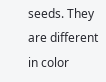seeds. They are different in color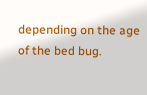depending on the age of the bed bug.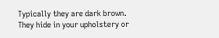Typically they are dark brown. They hide in your upholstery or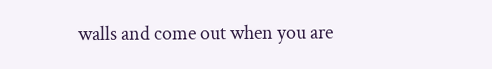walls and come out when you are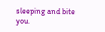sleeping and bite you.